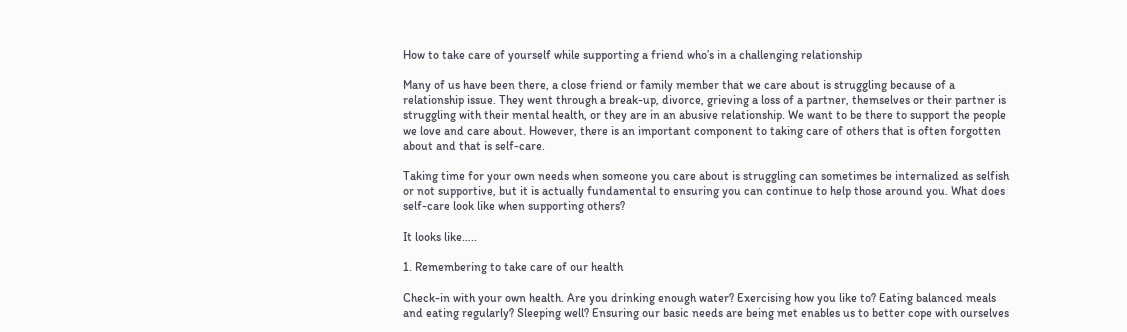How to take care of yourself while supporting a friend who’s in a challenging relationship

Many of us have been there, a close friend or family member that we care about is struggling because of a relationship issue. They went through a break-up, divorce, grieving a loss of a partner, themselves or their partner is struggling with their mental health, or they are in an abusive relationship. We want to be there to support the people we love and care about. However, there is an important component to taking care of others that is often forgotten about and that is self-care.

Taking time for your own needs when someone you care about is struggling can sometimes be internalized as selfish or not supportive, but it is actually fundamental to ensuring you can continue to help those around you. What does self-care look like when supporting others?

It looks like…..

1. Remembering to take care of our health

Check-in with your own health. Are you drinking enough water? Exercising how you like to? Eating balanced meals and eating regularly? Sleeping well? Ensuring our basic needs are being met enables us to better cope with ourselves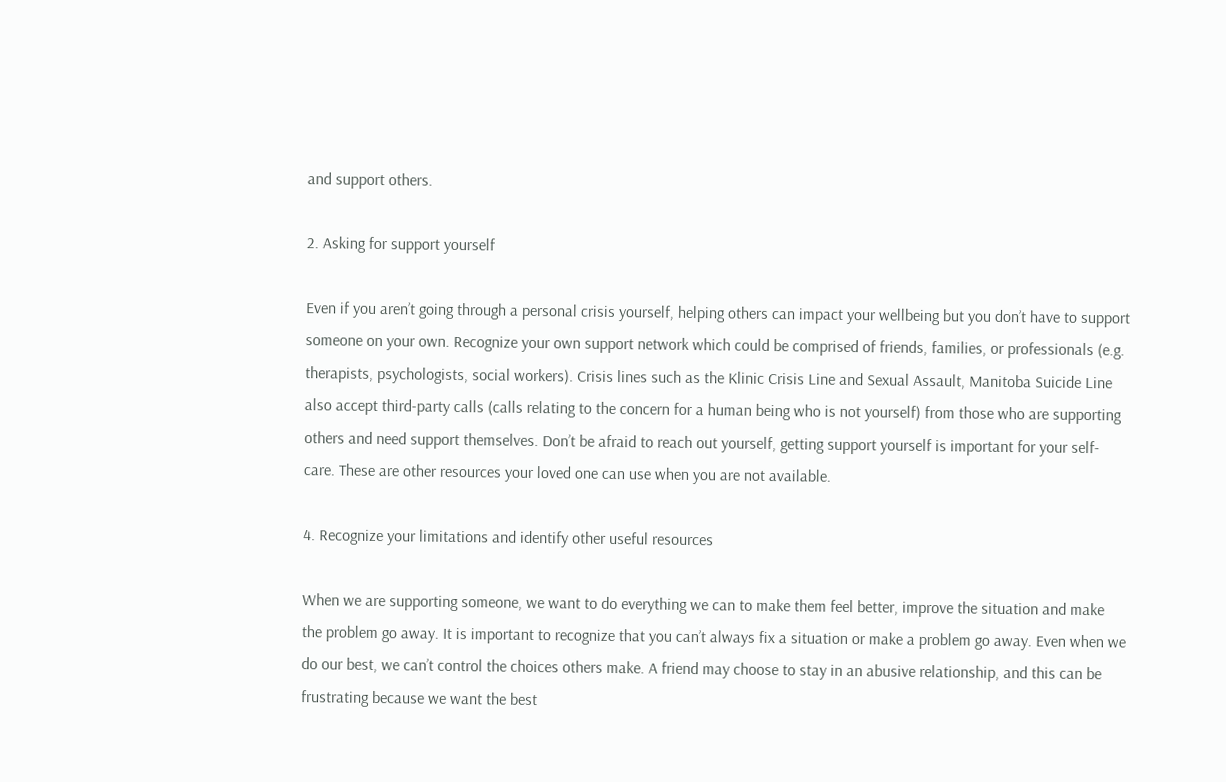and support others.

2. Asking for support yourself

Even if you aren’t going through a personal crisis yourself, helping others can impact your wellbeing but you don’t have to support someone on your own. Recognize your own support network which could be comprised of friends, families, or professionals (e.g. therapists, psychologists, social workers). Crisis lines such as the Klinic Crisis Line and Sexual Assault, Manitoba Suicide Line also accept third-party calls (calls relating to the concern for a human being who is not yourself) from those who are supporting others and need support themselves. Don’t be afraid to reach out yourself, getting support yourself is important for your self-care. These are other resources your loved one can use when you are not available.

4. Recognize your limitations and identify other useful resources

When we are supporting someone, we want to do everything we can to make them feel better, improve the situation and make the problem go away. It is important to recognize that you can’t always fix a situation or make a problem go away. Even when we do our best, we can’t control the choices others make. A friend may choose to stay in an abusive relationship, and this can be frustrating because we want the best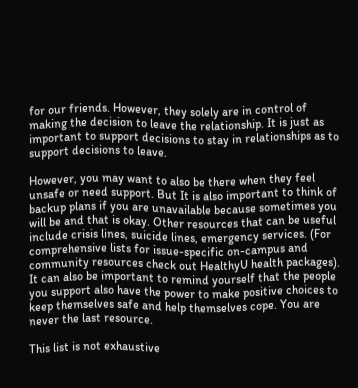for our friends. However, they solely are in control of making the decision to leave the relationship. It is just as important to support decisions to stay in relationships as to support decisions to leave.

However, you may want to also be there when they feel unsafe or need support. But It is also important to think of backup plans if you are unavailable because sometimes you will be and that is okay. Other resources that can be useful include crisis lines, suicide lines, emergency services. (For comprehensive lists for issue-specific on-campus and community resources check out HealthyU health packages). It can also be important to remind yourself that the people you support also have the power to make positive choices to keep themselves safe and help themselves cope. You are never the last resource.

This list is not exhaustive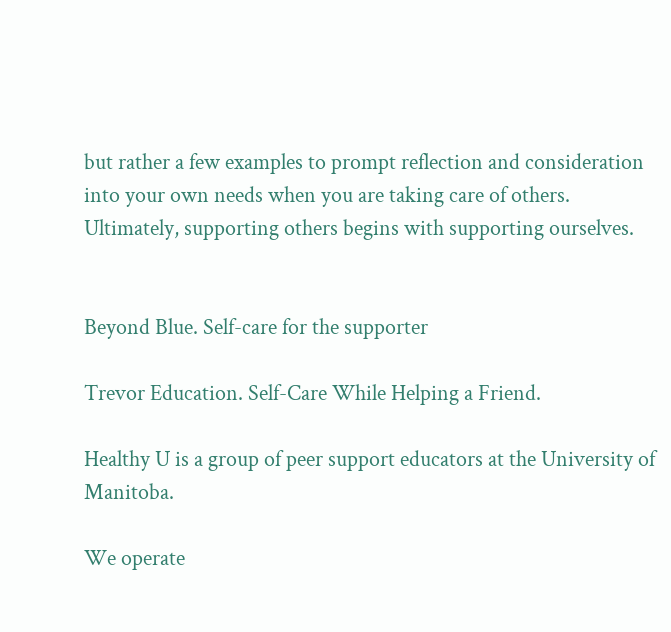but rather a few examples to prompt reflection and consideration into your own needs when you are taking care of others. Ultimately, supporting others begins with supporting ourselves.


Beyond Blue. Self-care for the supporter

Trevor Education. Self-Care While Helping a Friend.

Healthy U is a group of peer support educators at the University of Manitoba.

We operate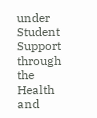under Student Support through the Health and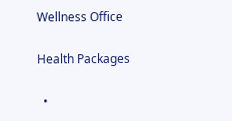Wellness Office

Health Packages

  •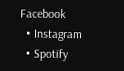Facebook
  • Instagram
  • Spotify